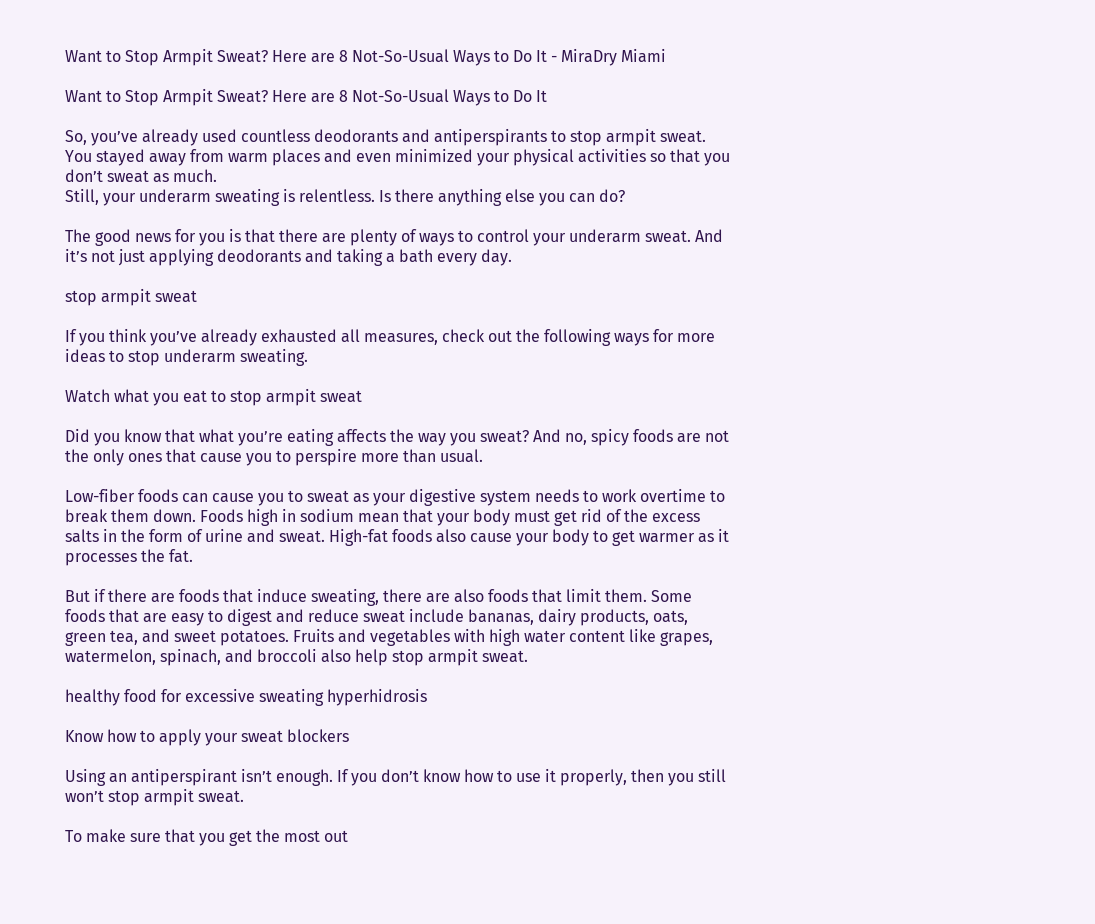Want to Stop Armpit Sweat? Here are 8 Not-So-Usual Ways to Do It - MiraDry Miami

Want to Stop Armpit Sweat? Here are 8 Not-So-Usual Ways to Do It

So, you’ve already used countless deodorants and antiperspirants to stop armpit sweat. You stayed away from warm places and even minimized your physical activities so that you don’t sweat as much.
Still, your underarm sweating is relentless. Is there anything else you can do?

The good news for you is that there are plenty of ways to control your underarm sweat. And it’s not just applying deodorants and taking a bath every day.

stop armpit sweat

If you think you’ve already exhausted all measures, check out the following ways for more ideas to stop underarm sweating.

Watch what you eat to stop armpit sweat

Did you know that what you’re eating affects the way you sweat? And no, spicy foods are not the only ones that cause you to perspire more than usual.

Low-fiber foods can cause you to sweat as your digestive system needs to work overtime to break them down. Foods high in sodium mean that your body must get rid of the excess salts in the form of urine and sweat. High-fat foods also cause your body to get warmer as it processes the fat.

But if there are foods that induce sweating, there are also foods that limit them. Some foods that are easy to digest and reduce sweat include bananas, dairy products, oats, green tea, and sweet potatoes. Fruits and vegetables with high water content like grapes, watermelon, spinach, and broccoli also help stop armpit sweat.

healthy food for excessive sweating hyperhidrosis

Know how to apply your sweat blockers

Using an antiperspirant isn’t enough. If you don’t know how to use it properly, then you still won’t stop armpit sweat.

To make sure that you get the most out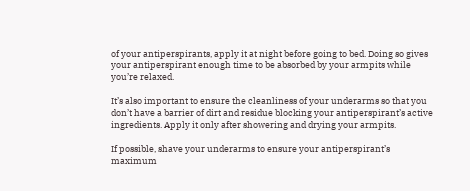of your antiperspirants, apply it at night before going to bed. Doing so gives your antiperspirant enough time to be absorbed by your armpits while you’re relaxed.

It’s also important to ensure the cleanliness of your underarms so that you don’t have a barrier of dirt and residue blocking your antiperspirant’s active ingredients. Apply it only after showering and drying your armpits.

If possible, shave your underarms to ensure your antiperspirant’s maximum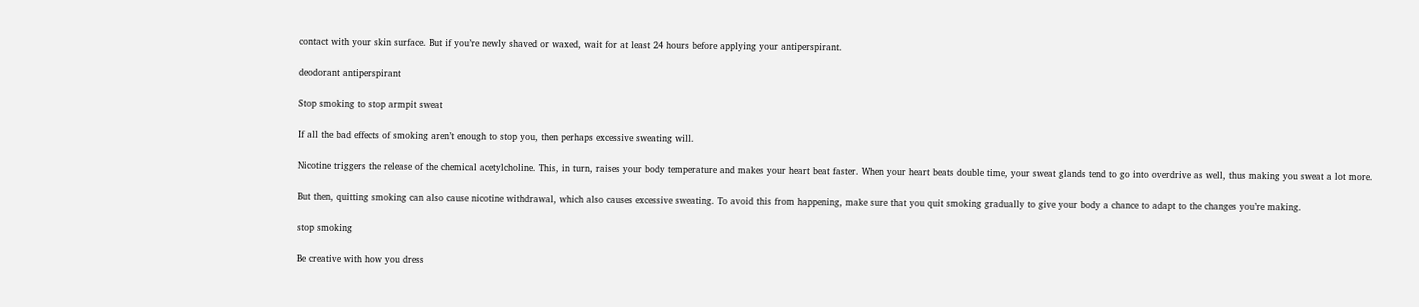contact with your skin surface. But if you’re newly shaved or waxed, wait for at least 24 hours before applying your antiperspirant.

deodorant antiperspirant

Stop smoking to stop armpit sweat

If all the bad effects of smoking aren’t enough to stop you, then perhaps excessive sweating will.

Nicotine triggers the release of the chemical acetylcholine. This, in turn, raises your body temperature and makes your heart beat faster. When your heart beats double time, your sweat glands tend to go into overdrive as well, thus making you sweat a lot more.

But then, quitting smoking can also cause nicotine withdrawal, which also causes excessive sweating. To avoid this from happening, make sure that you quit smoking gradually to give your body a chance to adapt to the changes you’re making.

stop smoking

Be creative with how you dress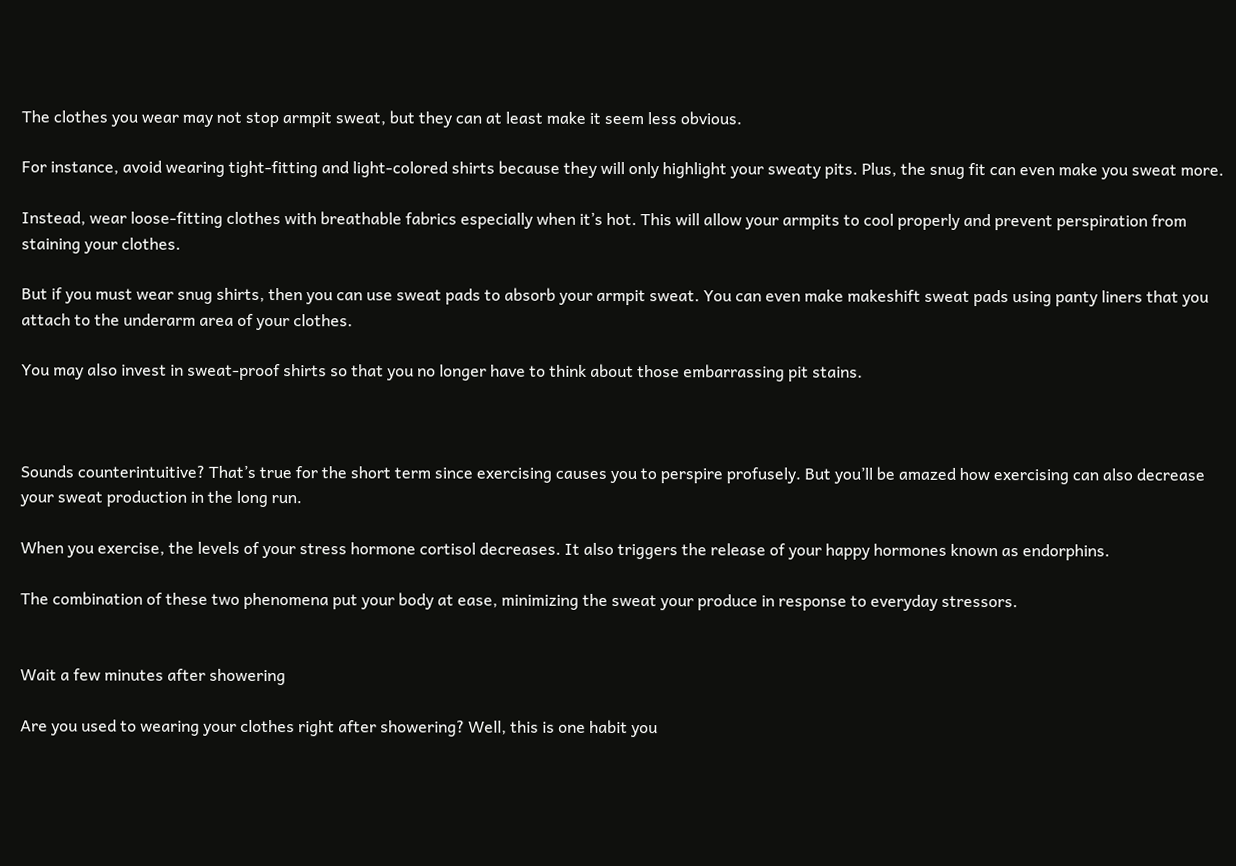The clothes you wear may not stop armpit sweat, but they can at least make it seem less obvious.

For instance, avoid wearing tight-fitting and light-colored shirts because they will only highlight your sweaty pits. Plus, the snug fit can even make you sweat more.

Instead, wear loose-fitting clothes with breathable fabrics especially when it’s hot. This will allow your armpits to cool properly and prevent perspiration from staining your clothes.

But if you must wear snug shirts, then you can use sweat pads to absorb your armpit sweat. You can even make makeshift sweat pads using panty liners that you attach to the underarm area of your clothes.

You may also invest in sweat-proof shirts so that you no longer have to think about those embarrassing pit stains.



Sounds counterintuitive? That’s true for the short term since exercising causes you to perspire profusely. But you’ll be amazed how exercising can also decrease your sweat production in the long run.

When you exercise, the levels of your stress hormone cortisol decreases. It also triggers the release of your happy hormones known as endorphins.

The combination of these two phenomena put your body at ease, minimizing the sweat your produce in response to everyday stressors.


Wait a few minutes after showering

Are you used to wearing your clothes right after showering? Well, this is one habit you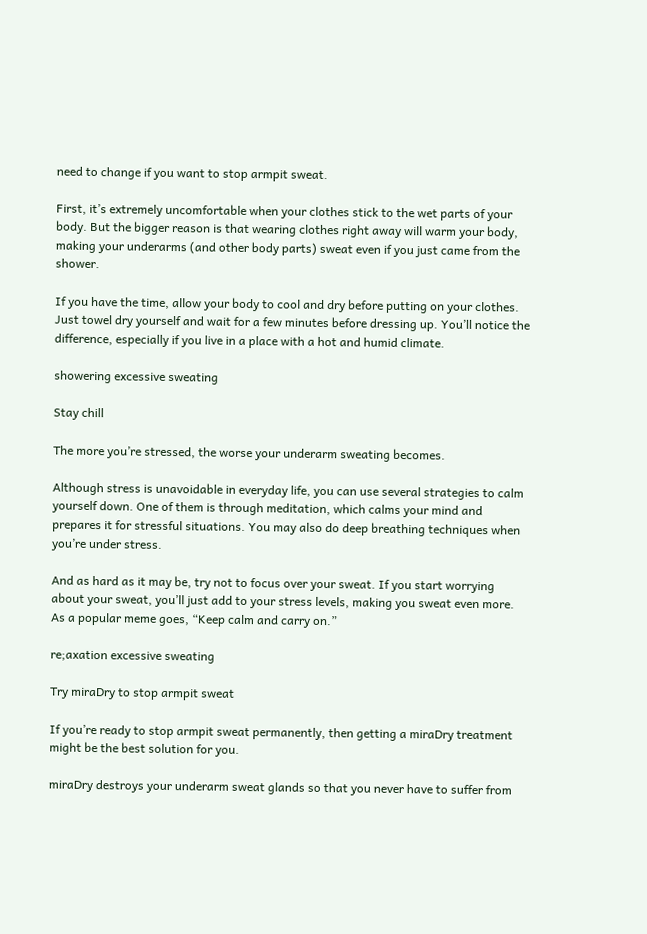need to change if you want to stop armpit sweat.

First, it’s extremely uncomfortable when your clothes stick to the wet parts of your body. But the bigger reason is that wearing clothes right away will warm your body, making your underarms (and other body parts) sweat even if you just came from the shower.

If you have the time, allow your body to cool and dry before putting on your clothes. Just towel dry yourself and wait for a few minutes before dressing up. You’ll notice the difference, especially if you live in a place with a hot and humid climate.

showering excessive sweating

Stay chill

The more you’re stressed, the worse your underarm sweating becomes.

Although stress is unavoidable in everyday life, you can use several strategies to calm yourself down. One of them is through meditation, which calms your mind and prepares it for stressful situations. You may also do deep breathing techniques when you’re under stress.

And as hard as it may be, try not to focus over your sweat. If you start worrying about your sweat, you’ll just add to your stress levels, making you sweat even more.
As a popular meme goes, “Keep calm and carry on.”

re;axation excessive sweating

Try miraDry to stop armpit sweat

If you’re ready to stop armpit sweat permanently, then getting a miraDry treatment might be the best solution for you.

miraDry destroys your underarm sweat glands so that you never have to suffer from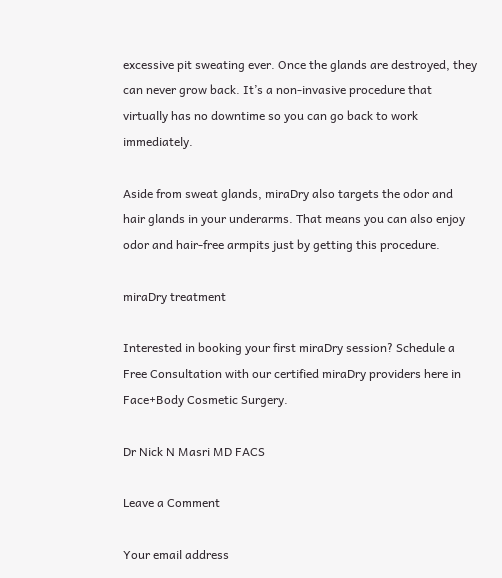excessive pit sweating ever. Once the glands are destroyed, they can never grow back. It’s a non-invasive procedure that virtually has no downtime so you can go back to work immediately.

Aside from sweat glands, miraDry also targets the odor and hair glands in your underarms. That means you can also enjoy odor and hair-free armpits just by getting this procedure.

miraDry treatment

Interested in booking your first miraDry session? Schedule a Free Consultation with our certified miraDry providers here in Face+Body Cosmetic Surgery.

Dr Nick N Masri MD FACS

Leave a Comment

Your email address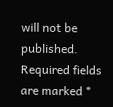will not be published. Required fields are marked *